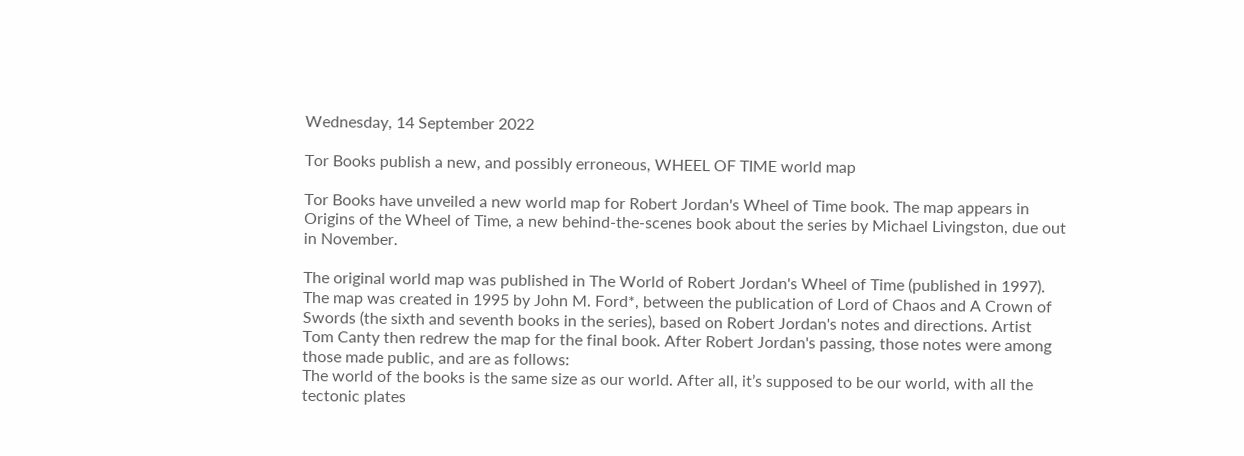Wednesday, 14 September 2022

Tor Books publish a new, and possibly erroneous, WHEEL OF TIME world map

Tor Books have unveiled a new world map for Robert Jordan's Wheel of Time book. The map appears in Origins of the Wheel of Time, a new behind-the-scenes book about the series by Michael Livingston, due out in November.

The original world map was published in The World of Robert Jordan's Wheel of Time (published in 1997). The map was created in 1995 by John M. Ford*, between the publication of Lord of Chaos and A Crown of Swords (the sixth and seventh books in the series), based on Robert Jordan's notes and directions. Artist Tom Canty then redrew the map for the final book. After Robert Jordan's passing, those notes were among those made public, and are as follows:
The world of the books is the same size as our world. After all, it’s supposed to be our world, with all the tectonic plates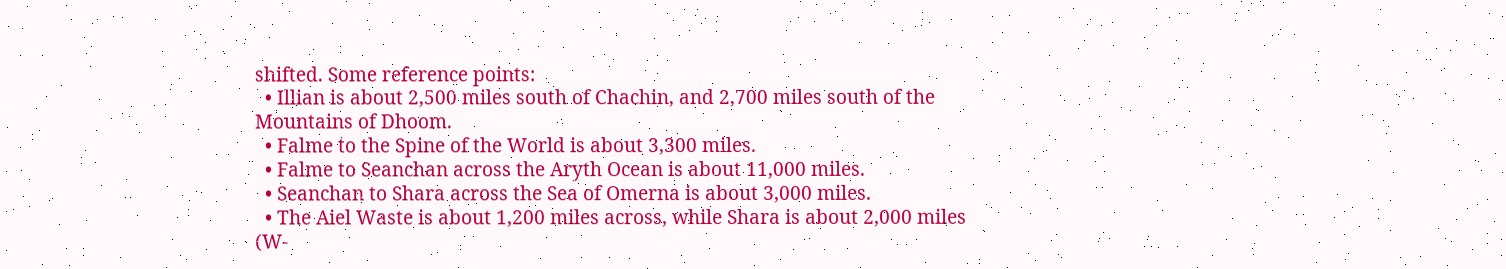shifted. Some reference points:
  • Illian is about 2,500 miles south of Chachin, and 2,700 miles south of the Mountains of Dhoom.
  • Falme to the Spine of the World is about 3,300 miles.
  • Falme to Seanchan across the Aryth Ocean is about 11,000 miles.
  • Seanchan to Shara across the Sea of Omerna is about 3,000 miles.
  • The Aiel Waste is about 1,200 miles across, while Shara is about 2,000 miles (W-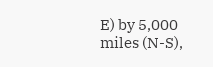E) by 5,000 miles (N-S),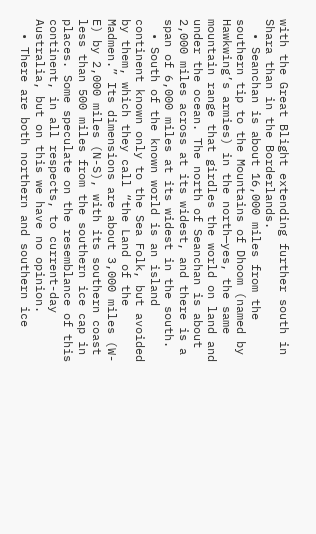with the Great Blight extending further south in Shara than in the Borderlands.
  • Seanchan is about 16,000 miles from the southern tip to the Mountains of Dhoom (named by Hawkwing’s armies) in the north—yes, the same mountain range that girdles the world on land and under the ocean. The north of Seanchan is about 2,000 miles across at its widest, and there is a span of 6,000 miles at its widest in the south.
  • South of the known world is an island continent known only to the Sea Folk, but avoided by them, which they call “the Land of the Madmen.” Its dimensions are about 3,000 miles (W-E) by 2,000 miles (N-S), with its southern coast less than 500 miles from the southern ice cap in places. Some speculate on the resemblance of this continent, in all respects, to current-day Australia, but on this we have no opinion.
  • There are both northern and southern ice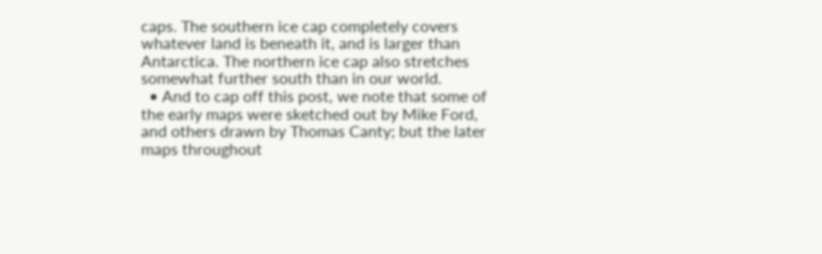caps. The southern ice cap completely covers whatever land is beneath it, and is larger than Antarctica. The northern ice cap also stretches somewhat further south than in our world.
  • And to cap off this post, we note that some of the early maps were sketched out by Mike Ford, and others drawn by Thomas Canty; but the later maps throughout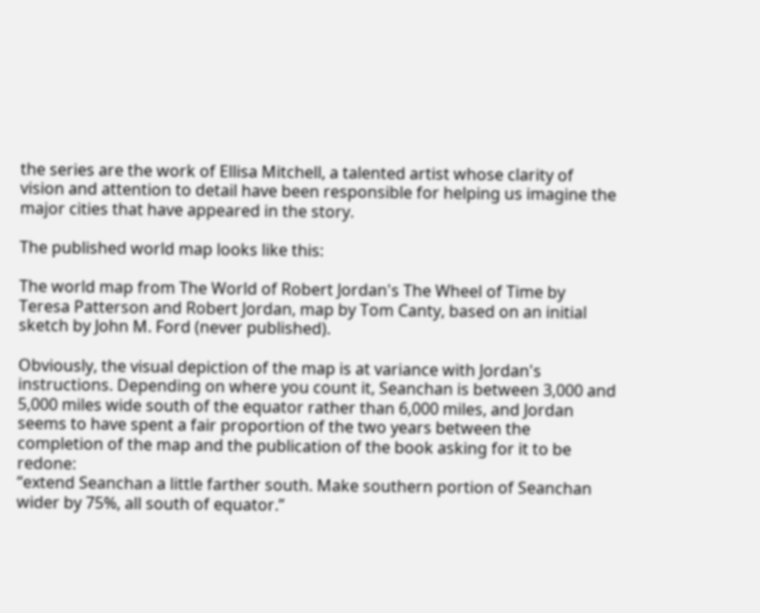the series are the work of Ellisa Mitchell, a talented artist whose clarity of vision and attention to detail have been responsible for helping us imagine the major cities that have appeared in the story.

The published world map looks like this:

The world map from The World of Robert Jordan's The Wheel of Time by Teresa Patterson and Robert Jordan, map by Tom Canty, based on an initial sketch by John M. Ford (never published).

Obviously, the visual depiction of the map is at variance with Jordan's instructions. Depending on where you count it, Seanchan is between 3,000 and 5,000 miles wide south of the equator rather than 6,000 miles, and Jordan seems to have spent a fair proportion of the two years between the completion of the map and the publication of the book asking for it to be redone:
“extend Seanchan a little farther south. Make southern portion of Seanchan wider by 75%, all south of equator.”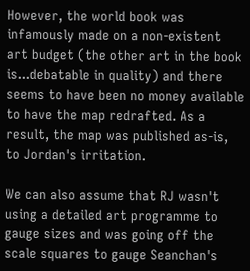However, the world book was infamously made on a non-existent art budget (the other art in the book is...debatable in quality) and there seems to have been no money available to have the map redrafted. As a result, the map was published as-is, to Jordan's irritation.

We can also assume that RJ wasn't using a detailed art programme to gauge sizes and was going off the scale squares to gauge Seanchan's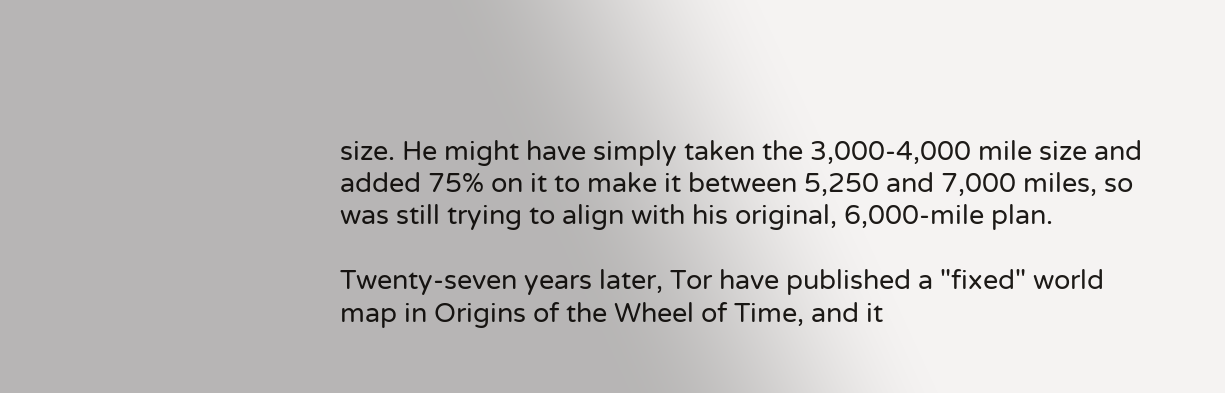size. He might have simply taken the 3,000-4,000 mile size and added 75% on it to make it between 5,250 and 7,000 miles, so was still trying to align with his original, 6,000-mile plan.

Twenty-seven years later, Tor have published a "fixed" world map in Origins of the Wheel of Time, and it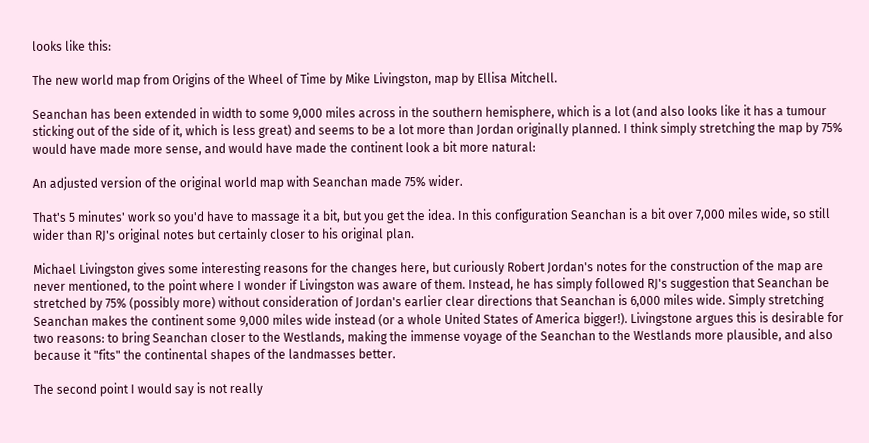looks like this:

The new world map from Origins of the Wheel of Time by Mike Livingston, map by Ellisa Mitchell.

Seanchan has been extended in width to some 9,000 miles across in the southern hemisphere, which is a lot (and also looks like it has a tumour sticking out of the side of it, which is less great) and seems to be a lot more than Jordan originally planned. I think simply stretching the map by 75% would have made more sense, and would have made the continent look a bit more natural:

An adjusted version of the original world map with Seanchan made 75% wider.

That's 5 minutes' work so you'd have to massage it a bit, but you get the idea. In this configuration Seanchan is a bit over 7,000 miles wide, so still wider than RJ's original notes but certainly closer to his original plan.

Michael Livingston gives some interesting reasons for the changes here, but curiously Robert Jordan's notes for the construction of the map are never mentioned, to the point where I wonder if Livingston was aware of them. Instead, he has simply followed RJ's suggestion that Seanchan be stretched by 75% (possibly more) without consideration of Jordan's earlier clear directions that Seanchan is 6,000 miles wide. Simply stretching Seanchan makes the continent some 9,000 miles wide instead (or a whole United States of America bigger!). Livingstone argues this is desirable for two reasons: to bring Seanchan closer to the Westlands, making the immense voyage of the Seanchan to the Westlands more plausible, and also because it "fits" the continental shapes of the landmasses better.

The second point I would say is not really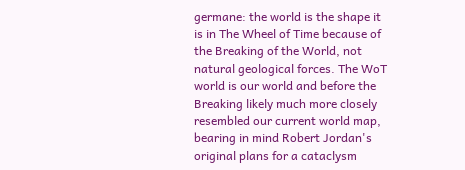germane: the world is the shape it is in The Wheel of Time because of the Breaking of the World, not natural geological forces. The WoT world is our world and before the Breaking likely much more closely resembled our current world map, bearing in mind Robert Jordan's original plans for a cataclysm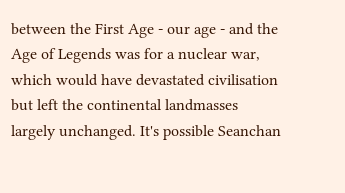between the First Age - our age - and the Age of Legends was for a nuclear war, which would have devastated civilisation but left the continental landmasses largely unchanged. It's possible Seanchan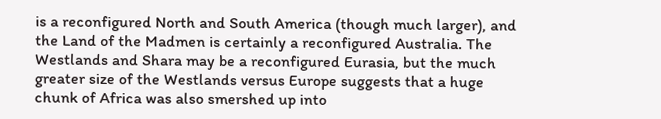is a reconfigured North and South America (though much larger), and the Land of the Madmen is certainly a reconfigured Australia. The Westlands and Shara may be a reconfigured Eurasia, but the much greater size of the Westlands versus Europe suggests that a huge chunk of Africa was also smershed up into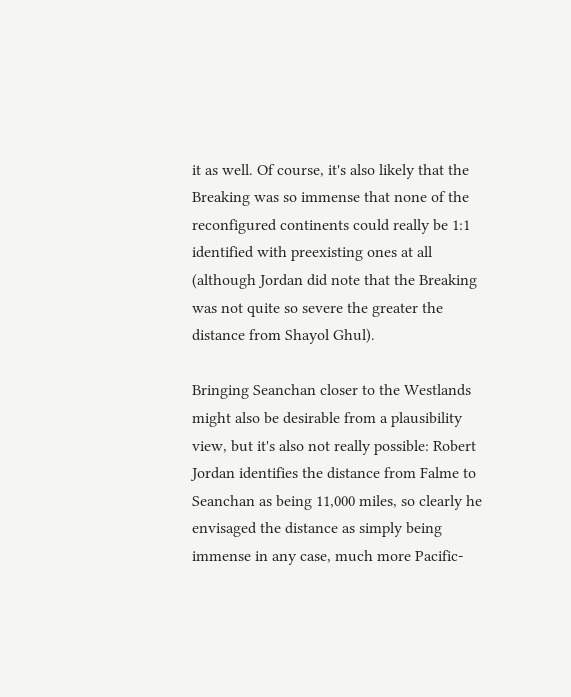it as well. Of course, it's also likely that the Breaking was so immense that none of the reconfigured continents could really be 1:1 identified with preexisting ones at all (although Jordan did note that the Breaking was not quite so severe the greater the distance from Shayol Ghul).

Bringing Seanchan closer to the Westlands might also be desirable from a plausibility view, but it's also not really possible: Robert Jordan identifies the distance from Falme to Seanchan as being 11,000 miles, so clearly he envisaged the distance as simply being immense in any case, much more Pacific-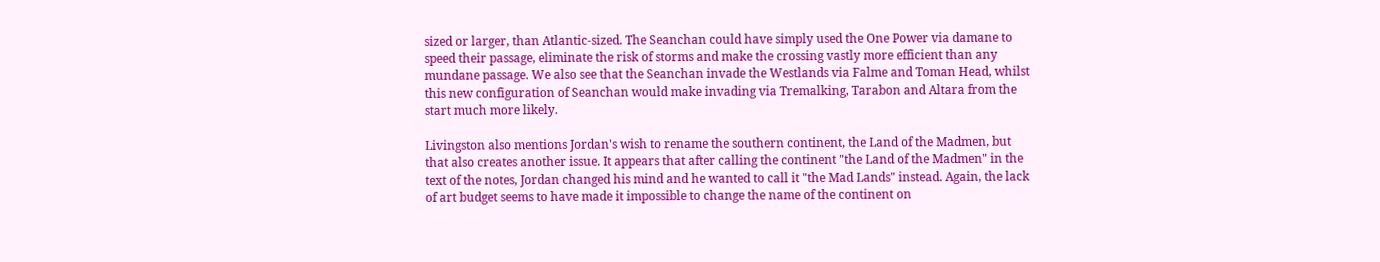sized or larger, than Atlantic-sized. The Seanchan could have simply used the One Power via damane to speed their passage, eliminate the risk of storms and make the crossing vastly more efficient than any mundane passage. We also see that the Seanchan invade the Westlands via Falme and Toman Head, whilst this new configuration of Seanchan would make invading via Tremalking, Tarabon and Altara from the start much more likely.

Livingston also mentions Jordan's wish to rename the southern continent, the Land of the Madmen, but that also creates another issue. It appears that after calling the continent "the Land of the Madmen" in the text of the notes, Jordan changed his mind and he wanted to call it "the Mad Lands" instead. Again, the lack of art budget seems to have made it impossible to change the name of the continent on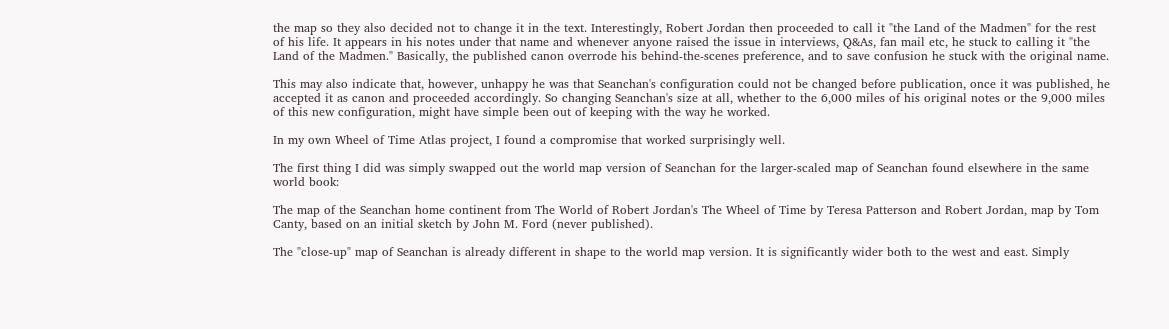the map so they also decided not to change it in the text. Interestingly, Robert Jordan then proceeded to call it "the Land of the Madmen" for the rest of his life. It appears in his notes under that name and whenever anyone raised the issue in interviews, Q&As, fan mail etc, he stuck to calling it "the Land of the Madmen." Basically, the published canon overrode his behind-the-scenes preference, and to save confusion he stuck with the original name.

This may also indicate that, however, unhappy he was that Seanchan's configuration could not be changed before publication, once it was published, he accepted it as canon and proceeded accordingly. So changing Seanchan's size at all, whether to the 6,000 miles of his original notes or the 9,000 miles of this new configuration, might have simple been out of keeping with the way he worked.

In my own Wheel of Time Atlas project, I found a compromise that worked surprisingly well.

The first thing I did was simply swapped out the world map version of Seanchan for the larger-scaled map of Seanchan found elsewhere in the same world book:

The map of the Seanchan home continent from The World of Robert Jordan's The Wheel of Time by Teresa Patterson and Robert Jordan, map by Tom Canty, based on an initial sketch by John M. Ford (never published).

The "close-up" map of Seanchan is already different in shape to the world map version. It is significantly wider both to the west and east. Simply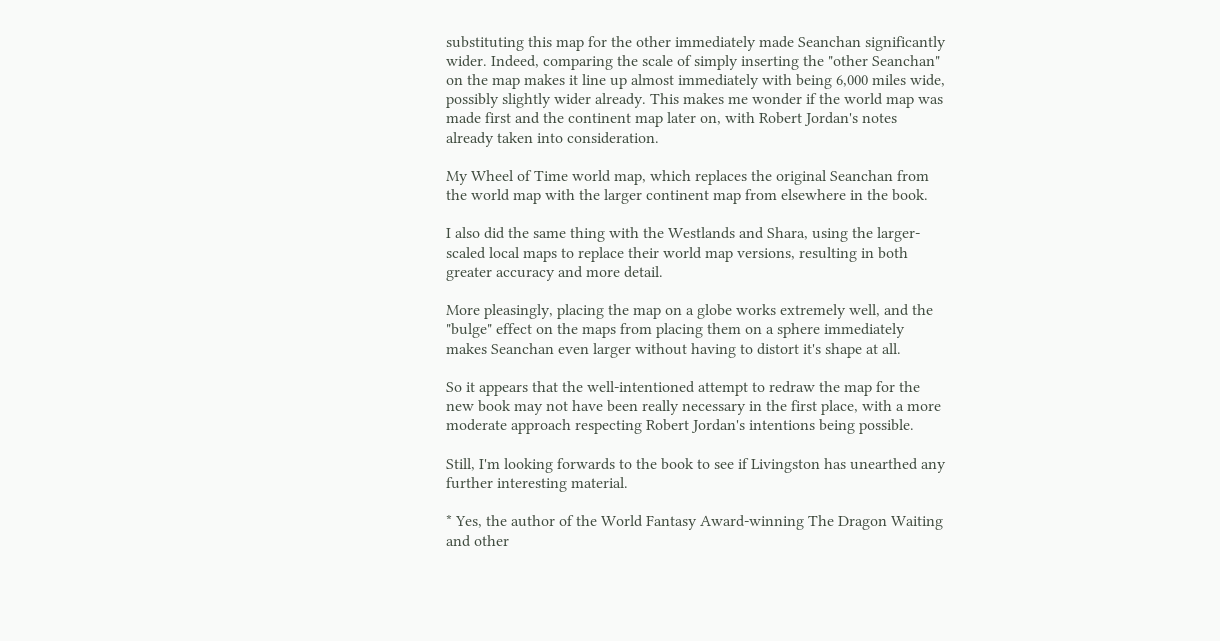substituting this map for the other immediately made Seanchan significantly wider. Indeed, comparing the scale of simply inserting the "other Seanchan" on the map makes it line up almost immediately with being 6,000 miles wide, possibly slightly wider already. This makes me wonder if the world map was made first and the continent map later on, with Robert Jordan's notes already taken into consideration.

My Wheel of Time world map, which replaces the original Seanchan from the world map with the larger continent map from elsewhere in the book.

I also did the same thing with the Westlands and Shara, using the larger-scaled local maps to replace their world map versions, resulting in both greater accuracy and more detail.

More pleasingly, placing the map on a globe works extremely well, and the "bulge" effect on the maps from placing them on a sphere immediately makes Seanchan even larger without having to distort it's shape at all.

So it appears that the well-intentioned attempt to redraw the map for the new book may not have been really necessary in the first place, with a more moderate approach respecting Robert Jordan's intentions being possible.

Still, I'm looking forwards to the book to see if Livingston has unearthed any further interesting material.

* Yes, the author of the World Fantasy Award-winning The Dragon Waiting and other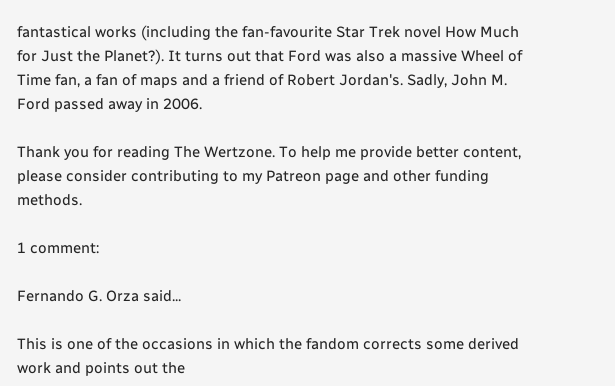fantastical works (including the fan-favourite Star Trek novel How Much for Just the Planet?). It turns out that Ford was also a massive Wheel of Time fan, a fan of maps and a friend of Robert Jordan's. Sadly, John M. Ford passed away in 2006.

Thank you for reading The Wertzone. To help me provide better content, please consider contributing to my Patreon page and other funding methods.

1 comment:

Fernando G. Orza said...

This is one of the occasions in which the fandom corrects some derived work and points out the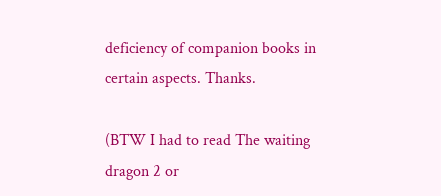deficiency of companion books in certain aspects. Thanks.

(BTW I had to read The waiting dragon 2 or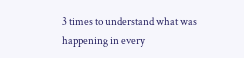3 times to understand what was happening in every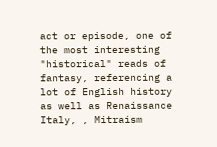act or episode, one of the most interesting "historical" reads of fantasy, referencing a lot of English history as well as Renaissance Italy, , Mitraism